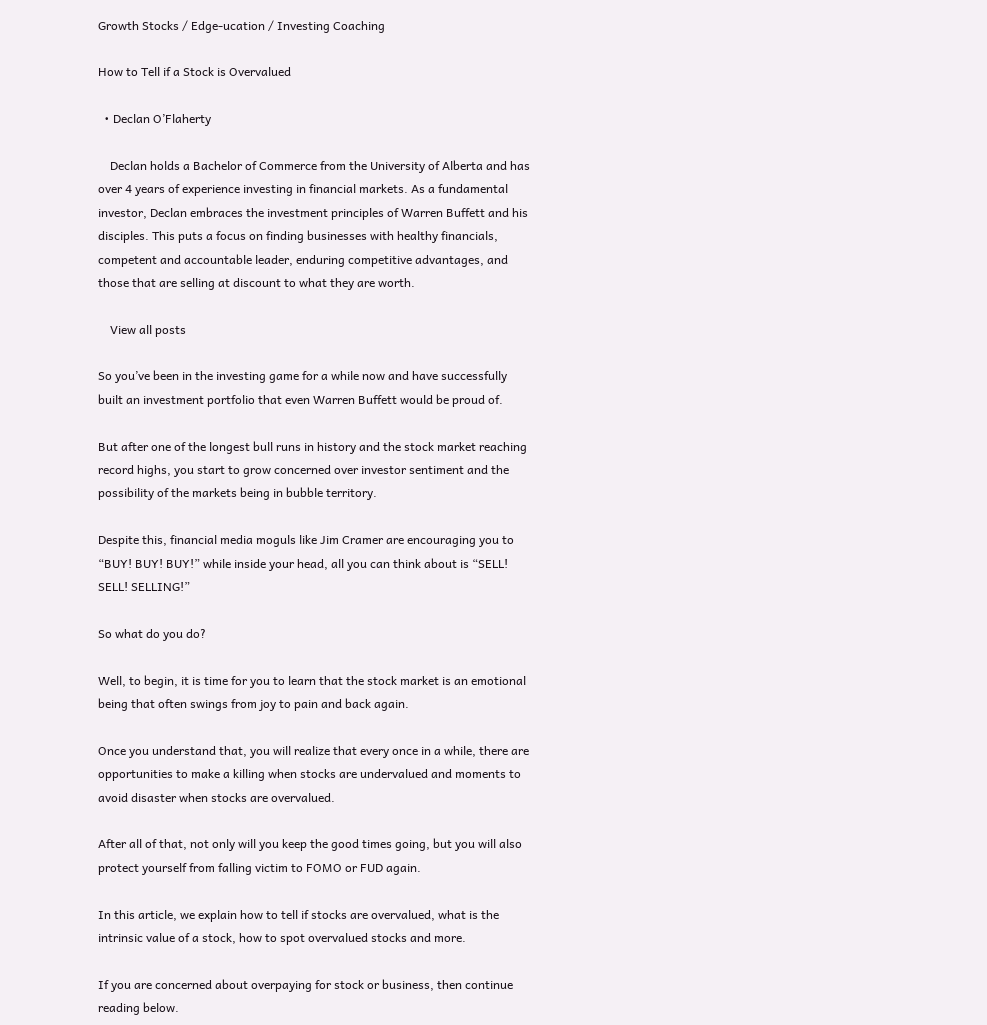Growth Stocks / Edge-ucation / Investing Coaching

How to Tell if a Stock is Overvalued

  • Declan O’Flaherty

    Declan holds a Bachelor of Commerce from the University of Alberta and has over 4 years of experience investing in financial markets. As a fundamental investor, Declan embraces the investment principles of Warren Buffett and his disciples. This puts a focus on finding businesses with healthy financials, competent and accountable leader, enduring competitive advantages, and those that are selling at discount to what they are worth.

    View all posts

So you’ve been in the investing game for a while now and have successfully built an investment portfolio that even Warren Buffett would be proud of.

But after one of the longest bull runs in history and the stock market reaching record highs, you start to grow concerned over investor sentiment and the possibility of the markets being in bubble territory.

Despite this, financial media moguls like Jim Cramer are encouraging you to “BUY! BUY! BUY!” while inside your head, all you can think about is “SELL! SELL! SELLING!”

So what do you do?

Well, to begin, it is time for you to learn that the stock market is an emotional being that often swings from joy to pain and back again.

Once you understand that, you will realize that every once in a while, there are opportunities to make a killing when stocks are undervalued and moments to avoid disaster when stocks are overvalued.

After all of that, not only will you keep the good times going, but you will also protect yourself from falling victim to FOMO or FUD again.

In this article, we explain how to tell if stocks are overvalued, what is the intrinsic value of a stock, how to spot overvalued stocks and more.

If you are concerned about overpaying for stock or business, then continue reading below.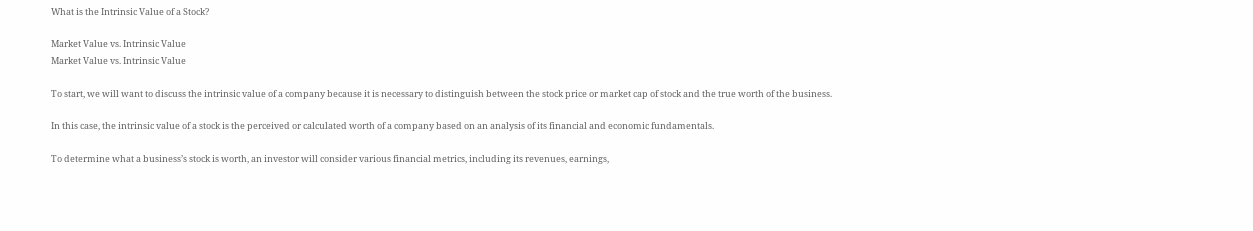What is the Intrinsic Value of a Stock?

Market Value vs. Intrinsic Value
Market Value vs. Intrinsic Value

To start, we will want to discuss the intrinsic value of a company because it is necessary to distinguish between the stock price or market cap of stock and the true worth of the business.

In this case, the intrinsic value of a stock is the perceived or calculated worth of a company based on an analysis of its financial and economic fundamentals.

To determine what a business’s stock is worth, an investor will consider various financial metrics, including its revenues, earnings,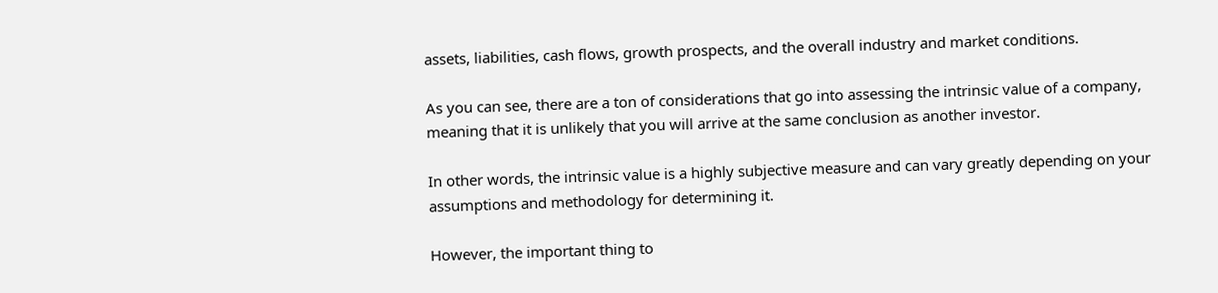assets, liabilities, cash flows, growth prospects, and the overall industry and market conditions.

As you can see, there are a ton of considerations that go into assessing the intrinsic value of a company, meaning that it is unlikely that you will arrive at the same conclusion as another investor.

In other words, the intrinsic value is a highly subjective measure and can vary greatly depending on your assumptions and methodology for determining it.

However, the important thing to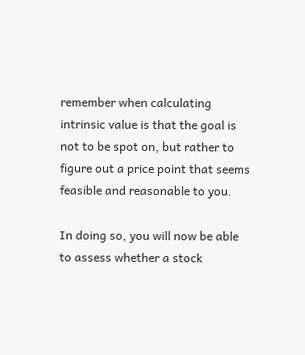remember when calculating intrinsic value is that the goal is not to be spot on, but rather to figure out a price point that seems feasible and reasonable to you.

In doing so, you will now be able to assess whether a stock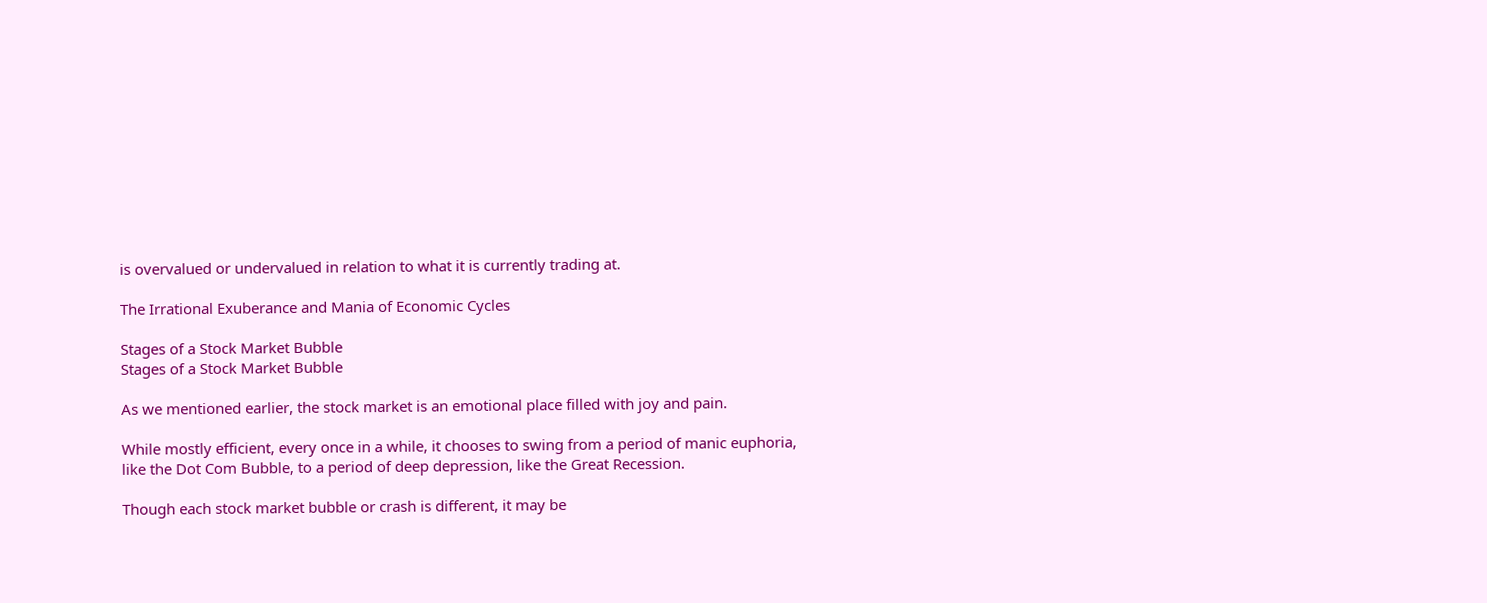is overvalued or undervalued in relation to what it is currently trading at.

The Irrational Exuberance and Mania of Economic Cycles

Stages of a Stock Market Bubble
Stages of a Stock Market Bubble

As we mentioned earlier, the stock market is an emotional place filled with joy and pain.

While mostly efficient, every once in a while, it chooses to swing from a period of manic euphoria, like the Dot Com Bubble, to a period of deep depression, like the Great Recession.

Though each stock market bubble or crash is different, it may be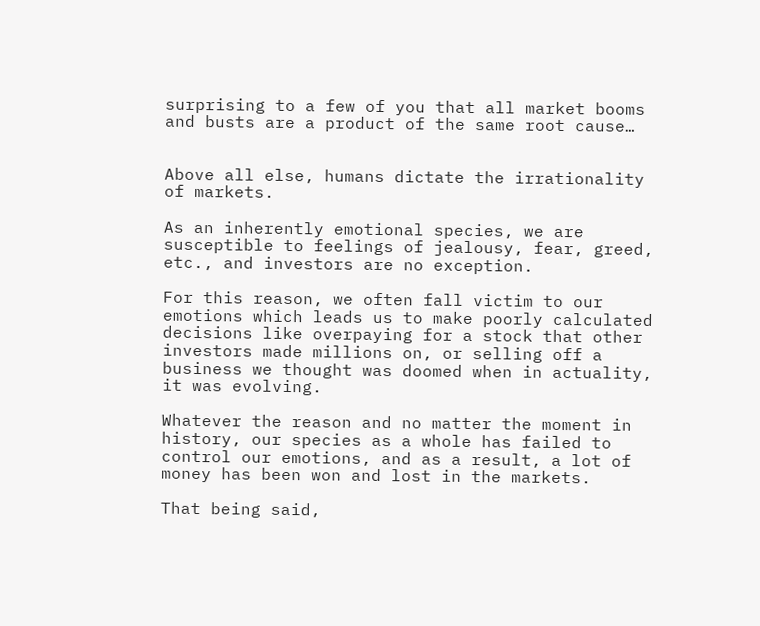surprising to a few of you that all market booms and busts are a product of the same root cause…


Above all else, humans dictate the irrationality of markets.

As an inherently emotional species, we are susceptible to feelings of jealousy, fear, greed, etc., and investors are no exception.

For this reason, we often fall victim to our emotions which leads us to make poorly calculated decisions like overpaying for a stock that other investors made millions on, or selling off a business we thought was doomed when in actuality, it was evolving.

Whatever the reason and no matter the moment in history, our species as a whole has failed to control our emotions, and as a result, a lot of money has been won and lost in the markets.

That being said,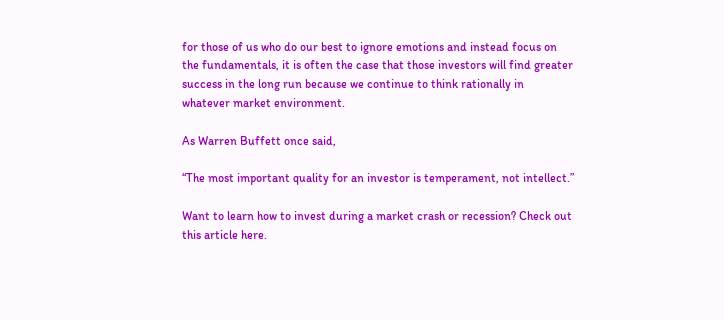for those of us who do our best to ignore emotions and instead focus on the fundamentals, it is often the case that those investors will find greater success in the long run because we continue to think rationally in whatever market environment.

As Warren Buffett once said,

“The most important quality for an investor is temperament, not intellect.”

Want to learn how to invest during a market crash or recession? Check out this article here.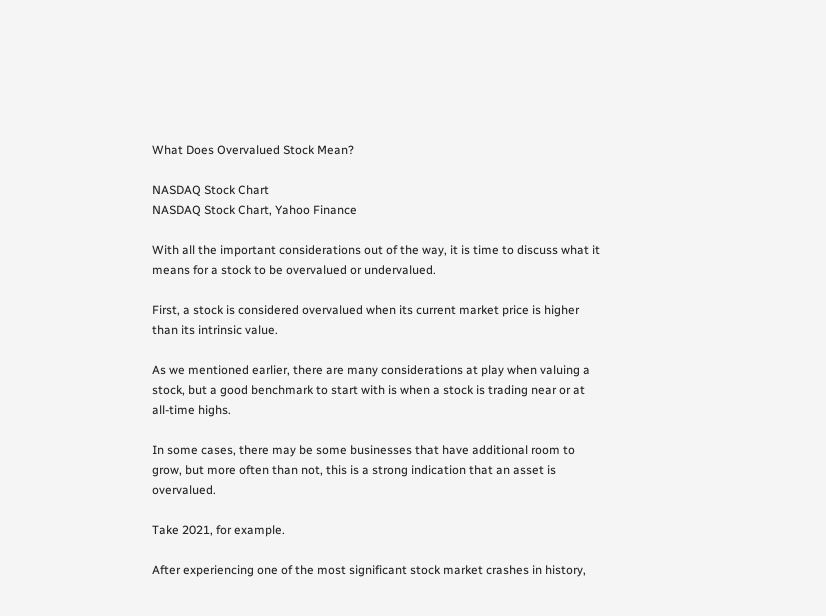What Does Overvalued Stock Mean?

NASDAQ Stock Chart
NASDAQ Stock Chart, Yahoo Finance

With all the important considerations out of the way, it is time to discuss what it means for a stock to be overvalued or undervalued.

First, a stock is considered overvalued when its current market price is higher than its intrinsic value.

As we mentioned earlier, there are many considerations at play when valuing a stock, but a good benchmark to start with is when a stock is trading near or at all-time highs.

In some cases, there may be some businesses that have additional room to grow, but more often than not, this is a strong indication that an asset is overvalued.

Take 2021, for example.

After experiencing one of the most significant stock market crashes in history,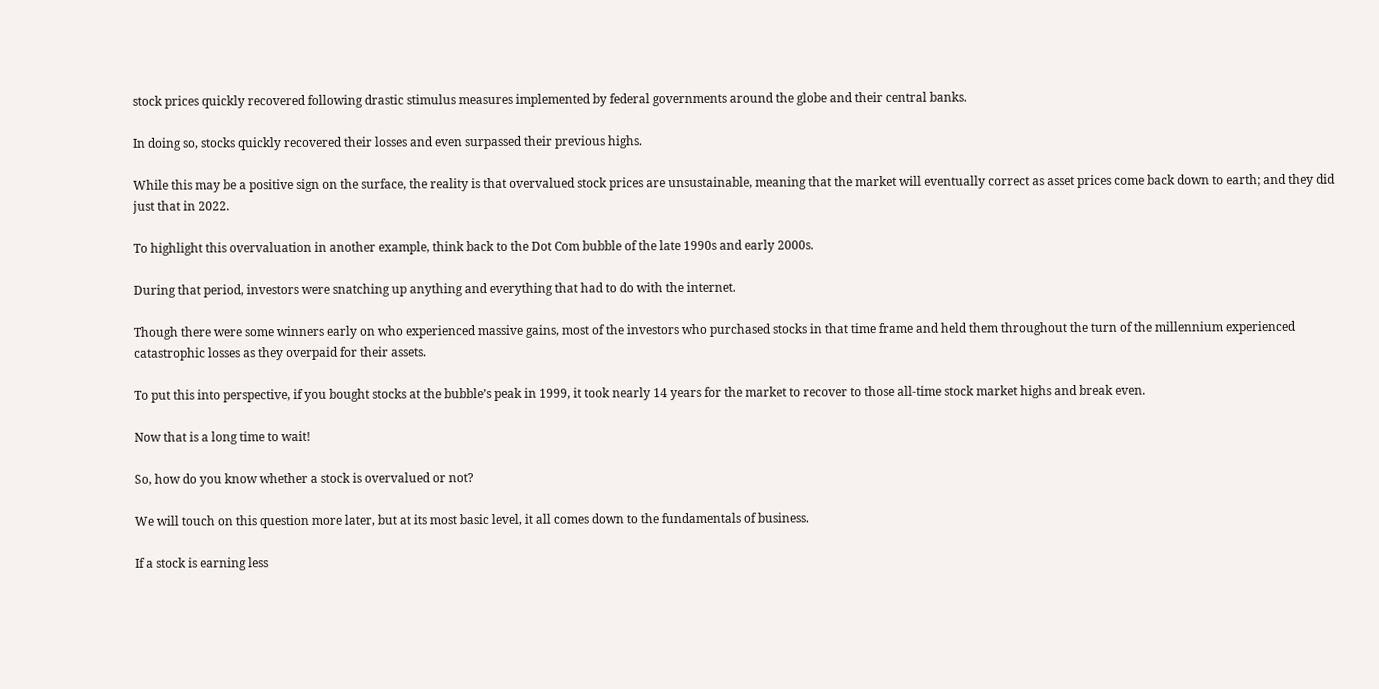stock prices quickly recovered following drastic stimulus measures implemented by federal governments around the globe and their central banks.

In doing so, stocks quickly recovered their losses and even surpassed their previous highs.

While this may be a positive sign on the surface, the reality is that overvalued stock prices are unsustainable, meaning that the market will eventually correct as asset prices come back down to earth; and they did just that in 2022.

To highlight this overvaluation in another example, think back to the Dot Com bubble of the late 1990s and early 2000s.

During that period, investors were snatching up anything and everything that had to do with the internet.

Though there were some winners early on who experienced massive gains, most of the investors who purchased stocks in that time frame and held them throughout the turn of the millennium experienced catastrophic losses as they overpaid for their assets.

To put this into perspective, if you bought stocks at the bubble’s peak in 1999, it took nearly 14 years for the market to recover to those all-time stock market highs and break even.

Now that is a long time to wait!

So, how do you know whether a stock is overvalued or not?

We will touch on this question more later, but at its most basic level, it all comes down to the fundamentals of business.

If a stock is earning less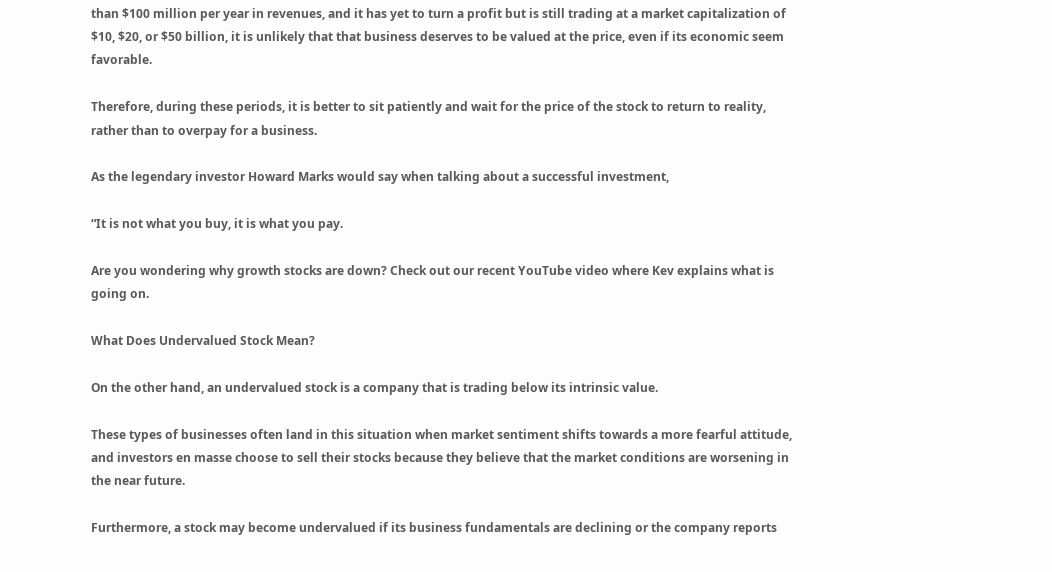than $100 million per year in revenues, and it has yet to turn a profit but is still trading at a market capitalization of $10, $20, or $50 billion, it is unlikely that that business deserves to be valued at the price, even if its economic seem favorable.

Therefore, during these periods, it is better to sit patiently and wait for the price of the stock to return to reality, rather than to overpay for a business.

As the legendary investor Howard Marks would say when talking about a successful investment,

“It is not what you buy, it is what you pay.

Are you wondering why growth stocks are down? Check out our recent YouTube video where Kev explains what is going on.

What Does Undervalued Stock Mean?

On the other hand, an undervalued stock is a company that is trading below its intrinsic value.

These types of businesses often land in this situation when market sentiment shifts towards a more fearful attitude, and investors en masse choose to sell their stocks because they believe that the market conditions are worsening in the near future.

Furthermore, a stock may become undervalued if its business fundamentals are declining or the company reports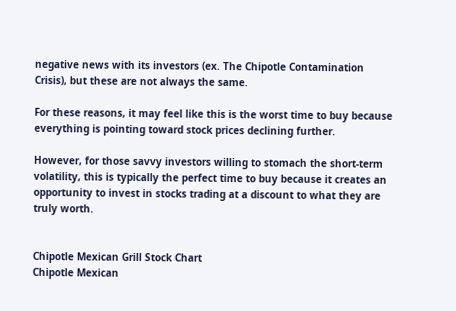negative news with its investors (ex. The Chipotle Contamination Crisis), but these are not always the same.

For these reasons, it may feel like this is the worst time to buy because everything is pointing toward stock prices declining further.

However, for those savvy investors willing to stomach the short-term volatility, this is typically the perfect time to buy because it creates an opportunity to invest in stocks trading at a discount to what they are truly worth.


Chipotle Mexican Grill Stock Chart
Chipotle Mexican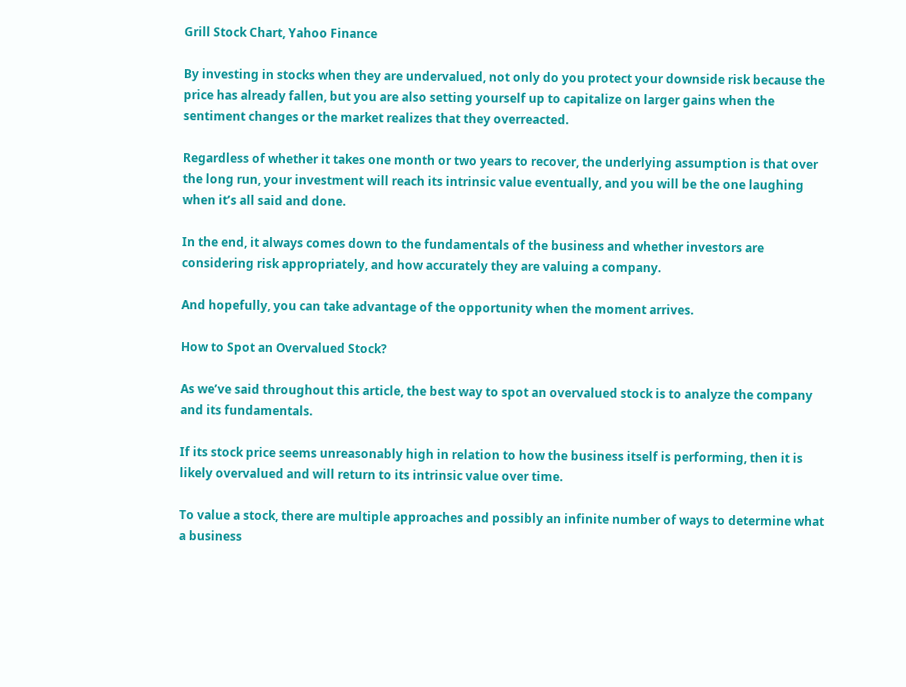Grill Stock Chart, Yahoo Finance

By investing in stocks when they are undervalued, not only do you protect your downside risk because the price has already fallen, but you are also setting yourself up to capitalize on larger gains when the sentiment changes or the market realizes that they overreacted.

Regardless of whether it takes one month or two years to recover, the underlying assumption is that over the long run, your investment will reach its intrinsic value eventually, and you will be the one laughing when it’s all said and done.

In the end, it always comes down to the fundamentals of the business and whether investors are considering risk appropriately, and how accurately they are valuing a company.

And hopefully, you can take advantage of the opportunity when the moment arrives.

How to Spot an Overvalued Stock?

As we’ve said throughout this article, the best way to spot an overvalued stock is to analyze the company and its fundamentals.

If its stock price seems unreasonably high in relation to how the business itself is performing, then it is likely overvalued and will return to its intrinsic value over time.

To value a stock, there are multiple approaches and possibly an infinite number of ways to determine what a business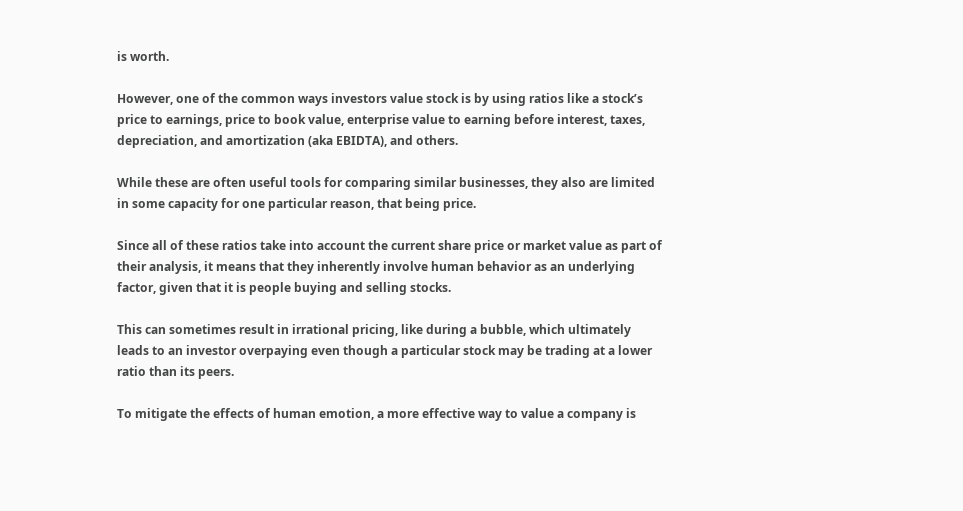is worth.

However, one of the common ways investors value stock is by using ratios like a stock’s price to earnings, price to book value, enterprise value to earning before interest, taxes, depreciation, and amortization (aka EBIDTA), and others.

While these are often useful tools for comparing similar businesses, they also are limited in some capacity for one particular reason, that being price.

Since all of these ratios take into account the current share price or market value as part of their analysis, it means that they inherently involve human behavior as an underlying factor, given that it is people buying and selling stocks.

This can sometimes result in irrational pricing, like during a bubble, which ultimately leads to an investor overpaying even though a particular stock may be trading at a lower ratio than its peers.

To mitigate the effects of human emotion, a more effective way to value a company is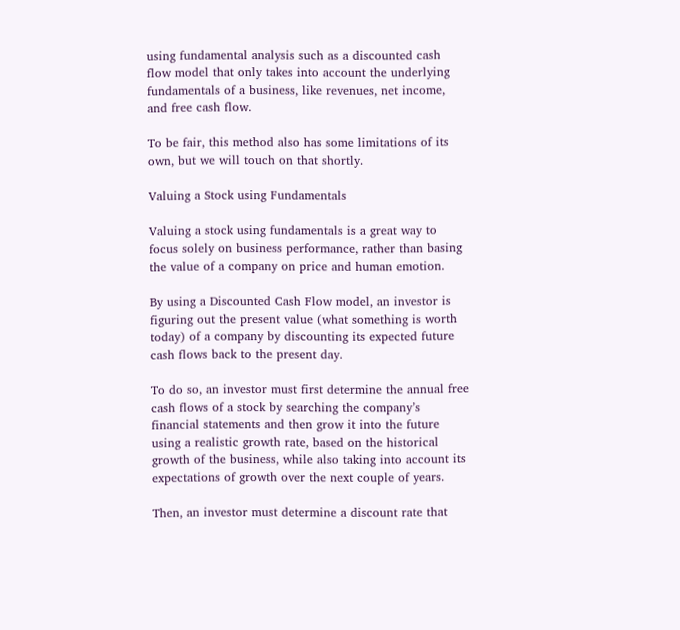using fundamental analysis such as a discounted cash flow model that only takes into account the underlying fundamentals of a business, like revenues, net income, and free cash flow.

To be fair, this method also has some limitations of its own, but we will touch on that shortly.

Valuing a Stock using Fundamentals

Valuing a stock using fundamentals is a great way to focus solely on business performance, rather than basing the value of a company on price and human emotion.

By using a Discounted Cash Flow model, an investor is figuring out the present value (what something is worth today) of a company by discounting its expected future cash flows back to the present day.

To do so, an investor must first determine the annual free cash flows of a stock by searching the company’s financial statements and then grow it into the future using a realistic growth rate, based on the historical growth of the business, while also taking into account its expectations of growth over the next couple of years.

Then, an investor must determine a discount rate that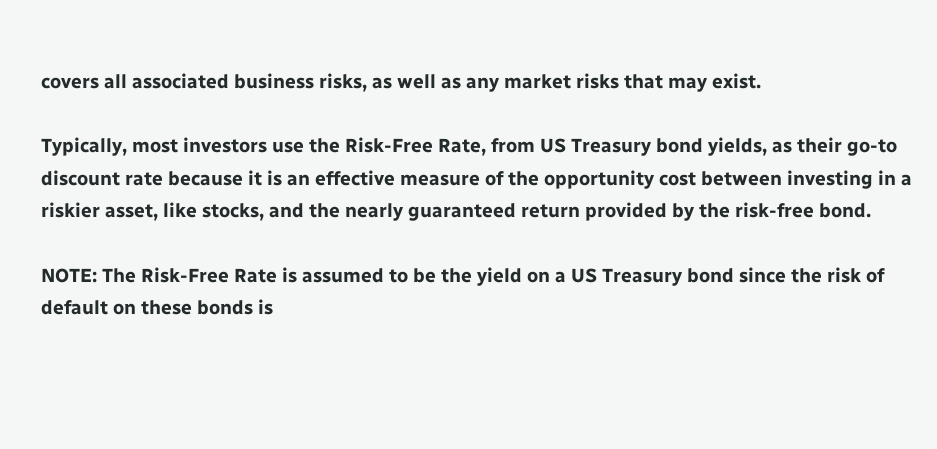covers all associated business risks, as well as any market risks that may exist.

Typically, most investors use the Risk-Free Rate, from US Treasury bond yields, as their go-to discount rate because it is an effective measure of the opportunity cost between investing in a riskier asset, like stocks, and the nearly guaranteed return provided by the risk-free bond.

NOTE: The Risk-Free Rate is assumed to be the yield on a US Treasury bond since the risk of default on these bonds is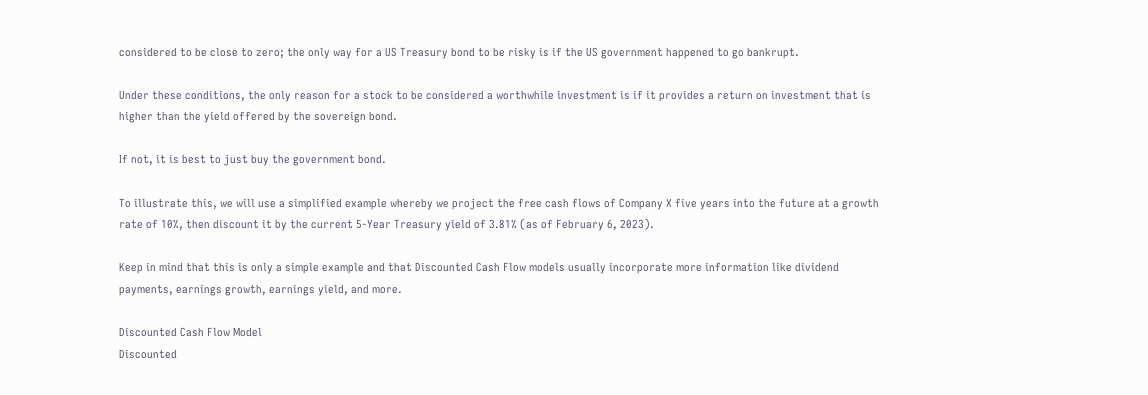considered to be close to zero; the only way for a US Treasury bond to be risky is if the US government happened to go bankrupt.

Under these conditions, the only reason for a stock to be considered a worthwhile investment is if it provides a return on investment that is higher than the yield offered by the sovereign bond.

If not, it is best to just buy the government bond.

To illustrate this, we will use a simplified example whereby we project the free cash flows of Company X five years into the future at a growth rate of 10%, then discount it by the current 5-Year Treasury yield of 3.81% (as of February 6, 2023).

Keep in mind that this is only a simple example and that Discounted Cash Flow models usually incorporate more information like dividend payments, earnings growth, earnings yield, and more.

Discounted Cash Flow Model
Discounted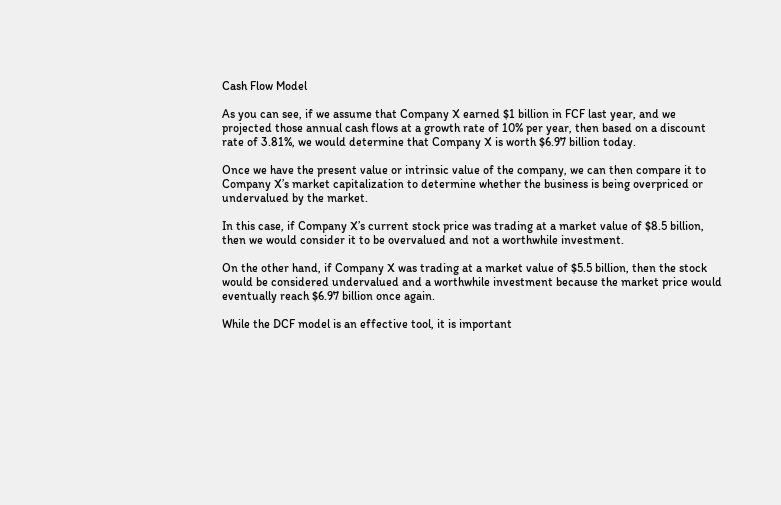Cash Flow Model

As you can see, if we assume that Company X earned $1 billion in FCF last year, and we projected those annual cash flows at a growth rate of 10% per year, then based on a discount rate of 3.81%, we would determine that Company X is worth $6.97 billion today.

Once we have the present value or intrinsic value of the company, we can then compare it to Company X’s market capitalization to determine whether the business is being overpriced or undervalued by the market.

In this case, if Company X’s current stock price was trading at a market value of $8.5 billion, then we would consider it to be overvalued and not a worthwhile investment.

On the other hand, if Company X was trading at a market value of $5.5 billion, then the stock would be considered undervalued and a worthwhile investment because the market price would eventually reach $6.97 billion once again.

While the DCF model is an effective tool, it is important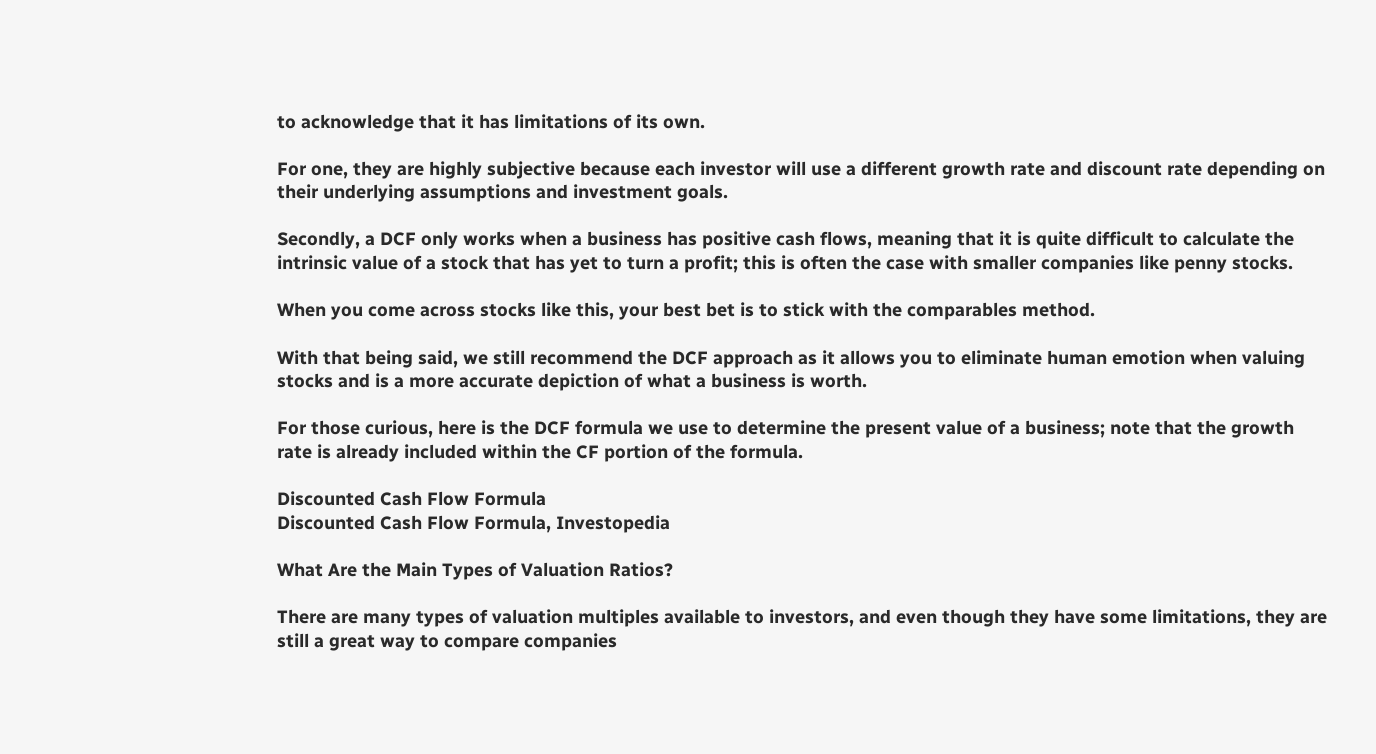to acknowledge that it has limitations of its own.

For one, they are highly subjective because each investor will use a different growth rate and discount rate depending on their underlying assumptions and investment goals.

Secondly, a DCF only works when a business has positive cash flows, meaning that it is quite difficult to calculate the intrinsic value of a stock that has yet to turn a profit; this is often the case with smaller companies like penny stocks.

When you come across stocks like this, your best bet is to stick with the comparables method.

With that being said, we still recommend the DCF approach as it allows you to eliminate human emotion when valuing stocks and is a more accurate depiction of what a business is worth.

For those curious, here is the DCF formula we use to determine the present value of a business; note that the growth rate is already included within the CF portion of the formula.

Discounted Cash Flow Formula
Discounted Cash Flow Formula, Investopedia

What Are the Main Types of Valuation Ratios?

There are many types of valuation multiples available to investors, and even though they have some limitations, they are still a great way to compare companies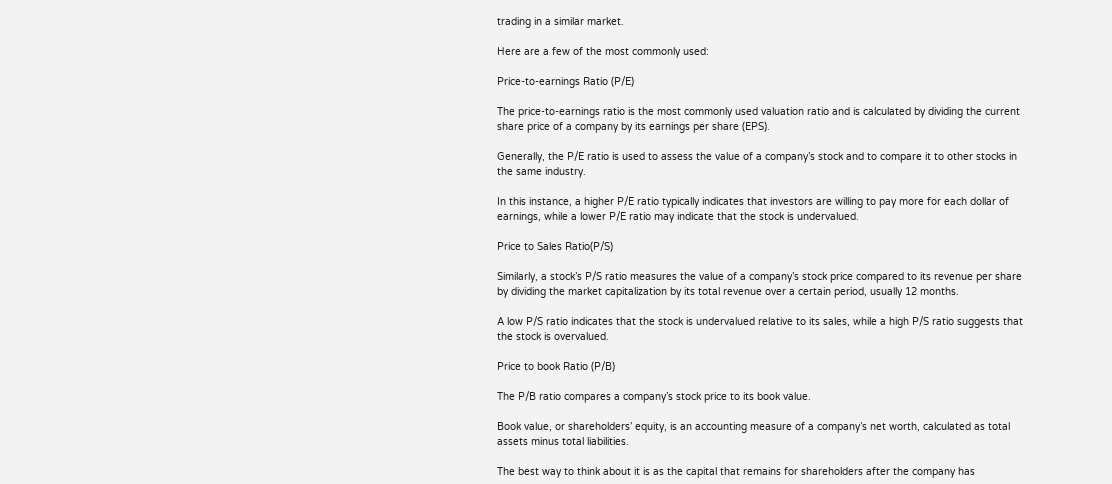trading in a similar market.

Here are a few of the most commonly used:

Price-to-earnings Ratio (P/E)

The price-to-earnings ratio is the most commonly used valuation ratio and is calculated by dividing the current share price of a company by its earnings per share (EPS).

Generally, the P/E ratio is used to assess the value of a company’s stock and to compare it to other stocks in the same industry.

In this instance, a higher P/E ratio typically indicates that investors are willing to pay more for each dollar of earnings, while a lower P/E ratio may indicate that the stock is undervalued.

Price to Sales Ratio(P/S)

Similarly, a stock’s P/S ratio measures the value of a company’s stock price compared to its revenue per share by dividing the market capitalization by its total revenue over a certain period, usually 12 months.

A low P/S ratio indicates that the stock is undervalued relative to its sales, while a high P/S ratio suggests that the stock is overvalued.

Price to book Ratio (P/B)

The P/B ratio compares a company’s stock price to its book value.

Book value, or shareholders’ equity, is an accounting measure of a company’s net worth, calculated as total assets minus total liabilities.

The best way to think about it is as the capital that remains for shareholders after the company has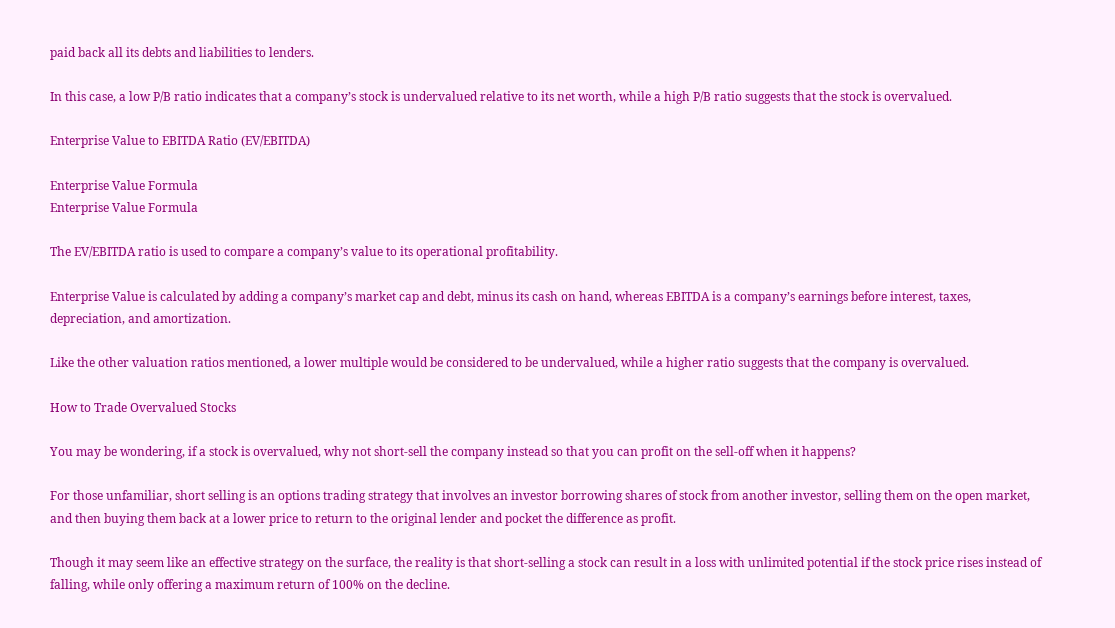paid back all its debts and liabilities to lenders.

In this case, a low P/B ratio indicates that a company’s stock is undervalued relative to its net worth, while a high P/B ratio suggests that the stock is overvalued.

Enterprise Value to EBITDA Ratio (EV/EBITDA)

Enterprise Value Formula
Enterprise Value Formula

The EV/EBITDA ratio is used to compare a company’s value to its operational profitability.

Enterprise Value is calculated by adding a company’s market cap and debt, minus its cash on hand, whereas EBITDA is a company’s earnings before interest, taxes, depreciation, and amortization.

Like the other valuation ratios mentioned, a lower multiple would be considered to be undervalued, while a higher ratio suggests that the company is overvalued.

How to Trade Overvalued Stocks

You may be wondering, if a stock is overvalued, why not short-sell the company instead so that you can profit on the sell-off when it happens?

For those unfamiliar, short selling is an options trading strategy that involves an investor borrowing shares of stock from another investor, selling them on the open market, and then buying them back at a lower price to return to the original lender and pocket the difference as profit.

Though it may seem like an effective strategy on the surface, the reality is that short-selling a stock can result in a loss with unlimited potential if the stock price rises instead of falling, while only offering a maximum return of 100% on the decline.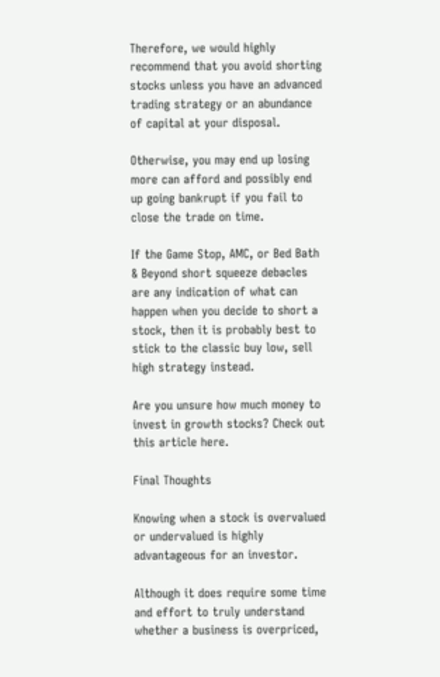Therefore, we would highly recommend that you avoid shorting stocks unless you have an advanced trading strategy or an abundance of capital at your disposal.

Otherwise, you may end up losing more can afford and possibly end up going bankrupt if you fail to close the trade on time.

If the Game Stop, AMC, or Bed Bath & Beyond short squeeze debacles are any indication of what can happen when you decide to short a stock, then it is probably best to stick to the classic buy low, sell high strategy instead.

Are you unsure how much money to invest in growth stocks? Check out this article here.

Final Thoughts

Knowing when a stock is overvalued or undervalued is highly advantageous for an investor.

Although it does require some time and effort to truly understand whether a business is overpriced,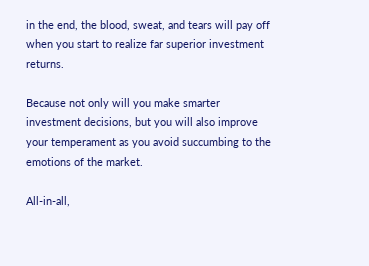in the end, the blood, sweat, and tears will pay off when you start to realize far superior investment returns.

Because not only will you make smarter investment decisions, but you will also improve your temperament as you avoid succumbing to the emotions of the market.

All-in-all,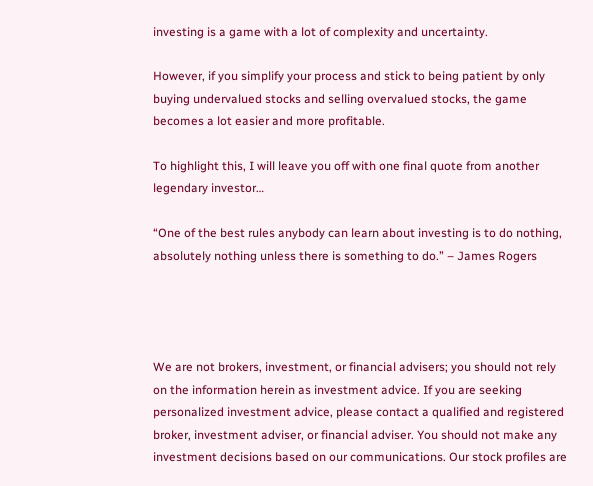investing is a game with a lot of complexity and uncertainty.

However, if you simplify your process and stick to being patient by only buying undervalued stocks and selling overvalued stocks, the game becomes a lot easier and more profitable.

To highlight this, I will leave you off with one final quote from another legendary investor…

“One of the best rules anybody can learn about investing is to do nothing, absolutely nothing unless there is something to do.” – James Rogers




We are not brokers, investment, or financial advisers; you should not rely on the information herein as investment advice. If you are seeking personalized investment advice, please contact a qualified and registered broker, investment adviser, or financial adviser. You should not make any investment decisions based on our communications. Our stock profiles are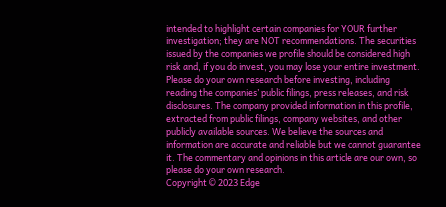intended to highlight certain companies for YOUR further investigation; they are NOT recommendations. The securities issued by the companies we profile should be considered high risk and, if you do invest, you may lose your entire investment. Please do your own research before investing, including reading the companies’ public filings, press releases, and risk disclosures. The company provided information in this profile, extracted from public filings, company websites, and other publicly available sources. We believe the sources and information are accurate and reliable but we cannot guarantee it. The commentary and opinions in this article are our own, so please do your own research.
Copyright © 2023 Edge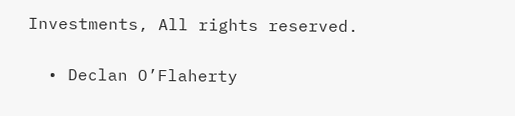Investments, All rights reserved.

  • Declan O’Flaherty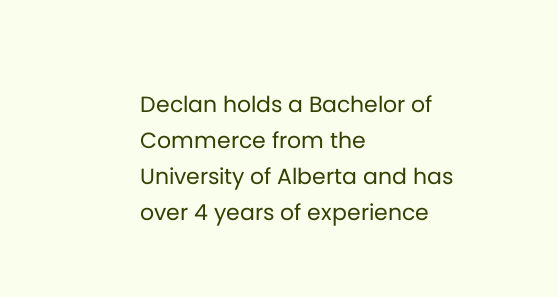Declan holds a Bachelor of Commerce from the University of Alberta and has over 4 years of experience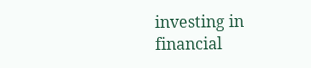investing in financial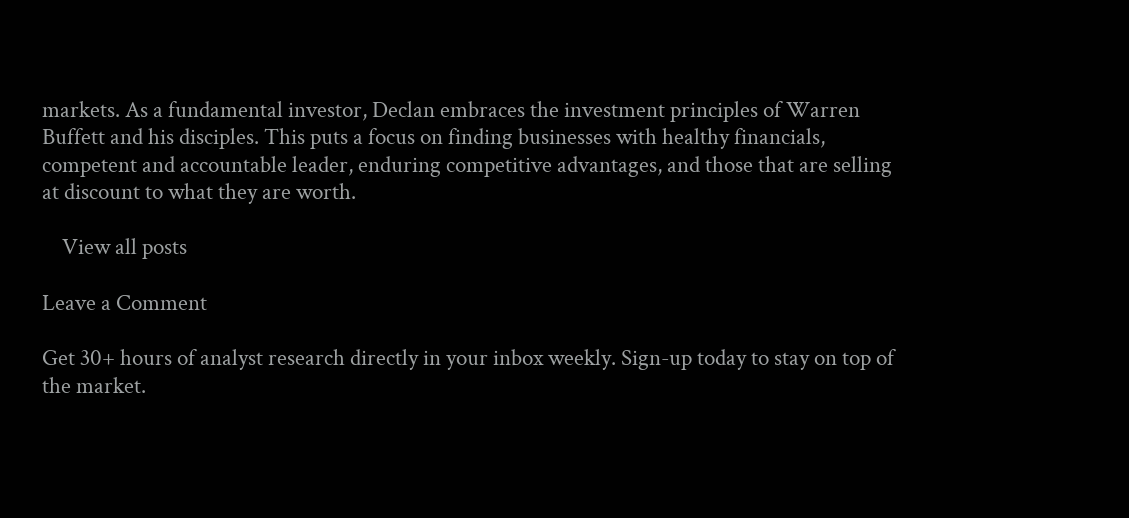markets. As a fundamental investor, Declan embraces the investment principles of Warren Buffett and his disciples. This puts a focus on finding businesses with healthy financials, competent and accountable leader, enduring competitive advantages, and those that are selling at discount to what they are worth.

    View all posts

Leave a Comment

Get 30+ hours of analyst research directly in your inbox weekly. Sign-up today to stay on top of the market.